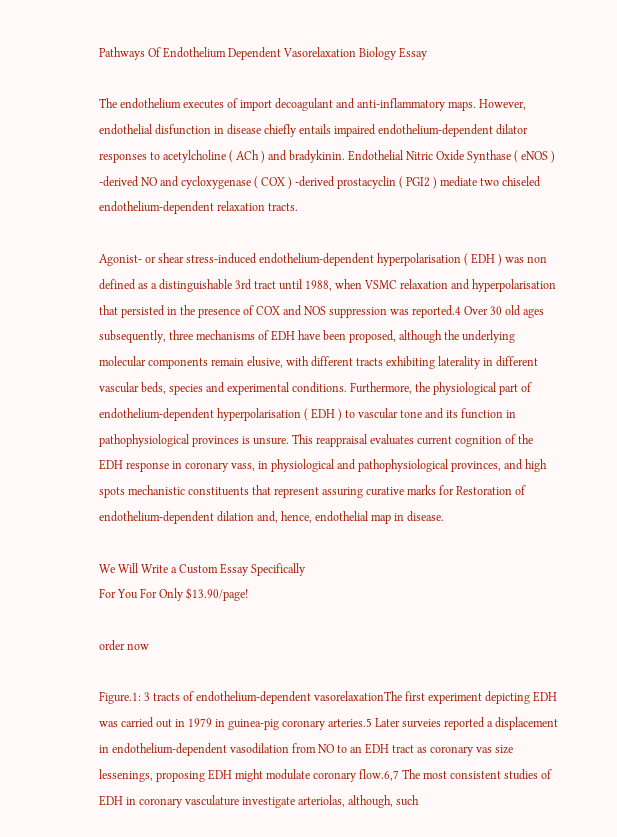Pathways Of Endothelium Dependent Vasorelaxation Biology Essay

The endothelium executes of import decoagulant and anti-inflammatory maps. However, endothelial disfunction in disease chiefly entails impaired endothelium-dependent dilator responses to acetylcholine ( ACh ) and bradykinin. Endothelial Nitric Oxide Synthase ( eNOS ) -derived NO and cycloxygenase ( COX ) -derived prostacyclin ( PGI2 ) mediate two chiseled endothelium-dependent relaxation tracts.

Agonist- or shear stress-induced endothelium-dependent hyperpolarisation ( EDH ) was non defined as a distinguishable 3rd tract until 1988, when VSMC relaxation and hyperpolarisation that persisted in the presence of COX and NOS suppression was reported.4 Over 30 old ages subsequently, three mechanisms of EDH have been proposed, although the underlying molecular components remain elusive, with different tracts exhibiting laterality in different vascular beds, species and experimental conditions. Furthermore, the physiological part of endothelium-dependent hyperpolarisation ( EDH ) to vascular tone and its function in pathophysiological provinces is unsure. This reappraisal evaluates current cognition of the EDH response in coronary vass, in physiological and pathophysiological provinces, and high spots mechanistic constituents that represent assuring curative marks for Restoration of endothelium-dependent dilation and, hence, endothelial map in disease.

We Will Write a Custom Essay Specifically
For You For Only $13.90/page!

order now

Figure.1: 3 tracts of endothelium-dependent vasorelaxationThe first experiment depicting EDH was carried out in 1979 in guinea-pig coronary arteries.5 Later surveies reported a displacement in endothelium-dependent vasodilation from NO to an EDH tract as coronary vas size lessenings, proposing EDH might modulate coronary flow.6,7 The most consistent studies of EDH in coronary vasculature investigate arteriolas, although, such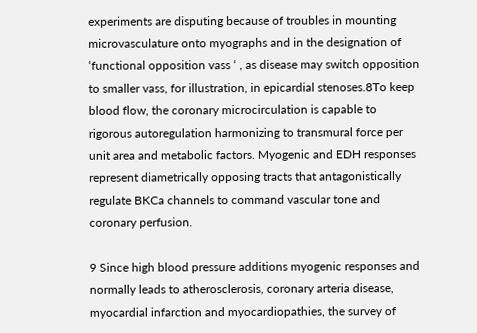experiments are disputing because of troubles in mounting microvasculature onto myographs and in the designation of ‘functional opposition vass ‘ , as disease may switch opposition to smaller vass, for illustration, in epicardial stenoses.8To keep blood flow, the coronary microcirculation is capable to rigorous autoregulation harmonizing to transmural force per unit area and metabolic factors. Myogenic and EDH responses represent diametrically opposing tracts that antagonistically regulate BKCa channels to command vascular tone and coronary perfusion.

9 Since high blood pressure additions myogenic responses and normally leads to atherosclerosis, coronary arteria disease, myocardial infarction and myocardiopathies, the survey of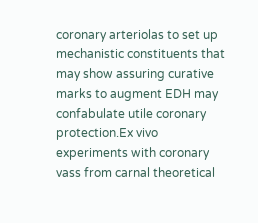coronary arteriolas to set up mechanistic constituents that may show assuring curative marks to augment EDH may confabulate utile coronary protection.Ex vivo experiments with coronary vass from carnal theoretical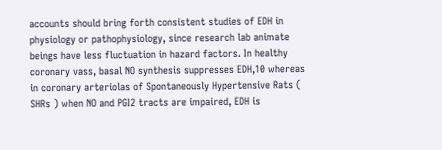accounts should bring forth consistent studies of EDH in physiology or pathophysiology, since research lab animate beings have less fluctuation in hazard factors. In healthy coronary vass, basal NO synthesis suppresses EDH,10 whereas in coronary arteriolas of Spontaneously Hypertensive Rats ( SHRs ) when NO and PGI2 tracts are impaired, EDH is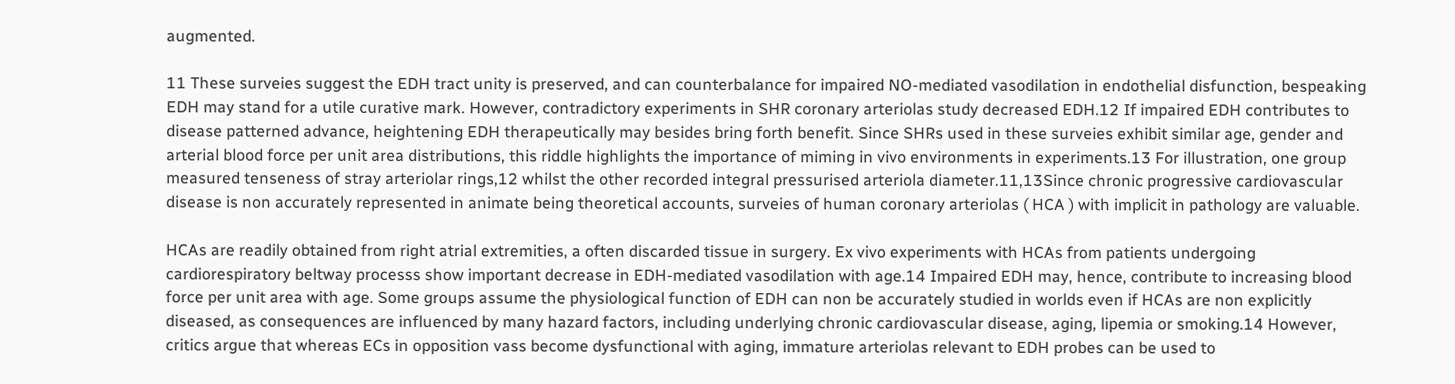augmented.

11 These surveies suggest the EDH tract unity is preserved, and can counterbalance for impaired NO-mediated vasodilation in endothelial disfunction, bespeaking EDH may stand for a utile curative mark. However, contradictory experiments in SHR coronary arteriolas study decreased EDH.12 If impaired EDH contributes to disease patterned advance, heightening EDH therapeutically may besides bring forth benefit. Since SHRs used in these surveies exhibit similar age, gender and arterial blood force per unit area distributions, this riddle highlights the importance of miming in vivo environments in experiments.13 For illustration, one group measured tenseness of stray arteriolar rings,12 whilst the other recorded integral pressurised arteriola diameter.11,13Since chronic progressive cardiovascular disease is non accurately represented in animate being theoretical accounts, surveies of human coronary arteriolas ( HCA ) with implicit in pathology are valuable.

HCAs are readily obtained from right atrial extremities, a often discarded tissue in surgery. Ex vivo experiments with HCAs from patients undergoing cardiorespiratory beltway processs show important decrease in EDH-mediated vasodilation with age.14 Impaired EDH may, hence, contribute to increasing blood force per unit area with age. Some groups assume the physiological function of EDH can non be accurately studied in worlds even if HCAs are non explicitly diseased, as consequences are influenced by many hazard factors, including underlying chronic cardiovascular disease, aging, lipemia or smoking.14 However, critics argue that whereas ECs in opposition vass become dysfunctional with aging, immature arteriolas relevant to EDH probes can be used to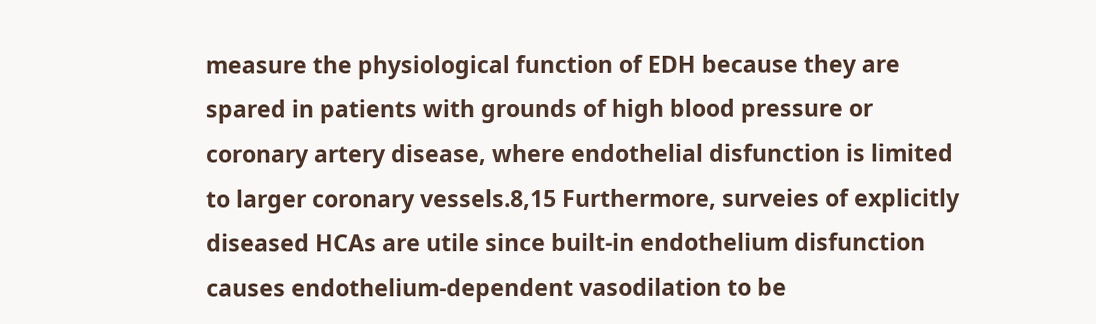measure the physiological function of EDH because they are spared in patients with grounds of high blood pressure or coronary artery disease, where endothelial disfunction is limited to larger coronary vessels.8,15 Furthermore, surveies of explicitly diseased HCAs are utile since built-in endothelium disfunction causes endothelium-dependent vasodilation to be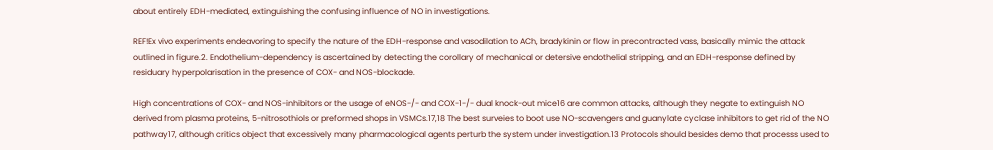about entirely EDH-mediated, extinguishing the confusing influence of NO in investigations.

REF!Ex vivo experiments endeavoring to specify the nature of the EDH-response and vasodilation to ACh, bradykinin or flow in precontracted vass, basically mimic the attack outlined in figure.2. Endothelium-dependency is ascertained by detecting the corollary of mechanical or detersive endothelial stripping, and an EDH-response defined by residuary hyperpolarisation in the presence of COX- and NOS-blockade.

High concentrations of COX- and NOS-inhibitors or the usage of eNOS-/- and COX-1-/- dual knock-out mice16 are common attacks, although they negate to extinguish NO derived from plasma proteins, 5-nitrosothiols or preformed shops in VSMCs.17,18 The best surveies to boot use NO-scavengers and guanylate cyclase inhibitors to get rid of the NO pathway17, although critics object that excessively many pharmacological agents perturb the system under investigation.13 Protocols should besides demo that processs used to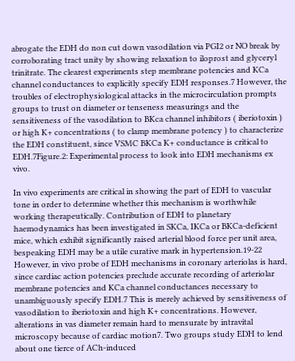abrogate the EDH do non cut down vasodilation via PGI2 or NO break by corroborating tract unity by showing relaxation to iloprost and glyceryl trinitrate. The clearest experiments step membrane potencies and KCa channel conductances to explicitly specify EDH responses.7 However, the troubles of electrophysiological attacks in the microcirculation prompts groups to trust on diameter or tenseness measurings and the sensitiveness of the vasodilation to BKca channel inhibitors ( iberiotoxin ) or high K+ concentrations ( to clamp membrane potency ) to characterize the EDH constituent, since VSMC BKCa K+ conductance is critical to EDH.7Figure.2: Experimental process to look into EDH mechanisms ex vivo.

In vivo experiments are critical in showing the part of EDH to vascular tone in order to determine whether this mechanism is worthwhile working therapeutically. Contribution of EDH to planetary haemodynamics has been investigated in SKCa, IKCa or BKCa-deficient mice, which exhibit significantly raised arterial blood force per unit area, bespeaking EDH may be a utile curative mark in hypertension.19-22 However, in vivo probe of EDH mechanisms in coronary arteriolas is hard, since cardiac action potencies preclude accurate recording of arteriolar membrane potencies and KCa channel conductances necessary to unambiguously specify EDH.7 This is merely achieved by sensitiveness of vasodilation to iberiotoxin and high K+ concentrations. However, alterations in vas diameter remain hard to mensurate by intravital microscopy because of cardiac motion7. Two groups study EDH to lend about one tierce of ACh-induced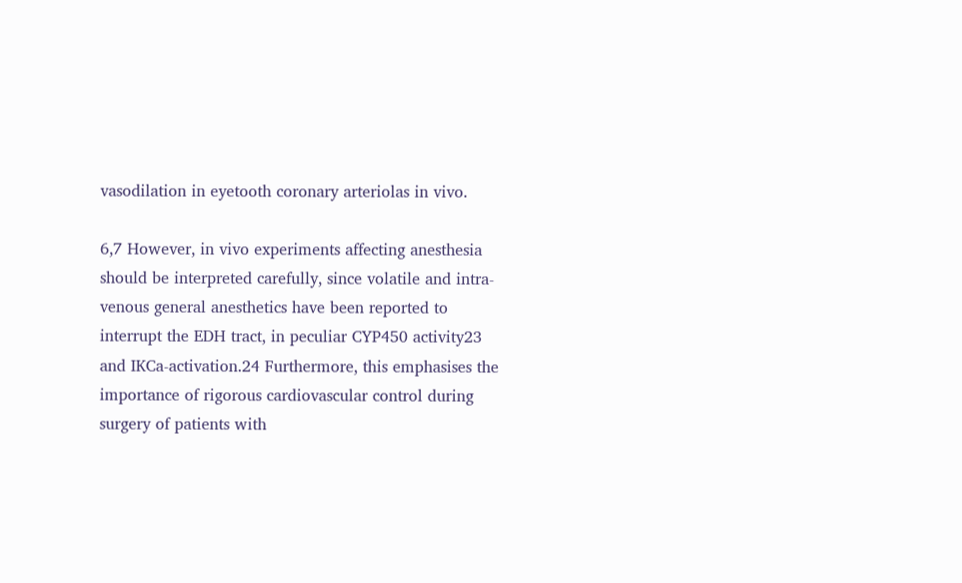vasodilation in eyetooth coronary arteriolas in vivo.

6,7 However, in vivo experiments affecting anesthesia should be interpreted carefully, since volatile and intra-venous general anesthetics have been reported to interrupt the EDH tract, in peculiar CYP450 activity23 and IKCa-activation.24 Furthermore, this emphasises the importance of rigorous cardiovascular control during surgery of patients with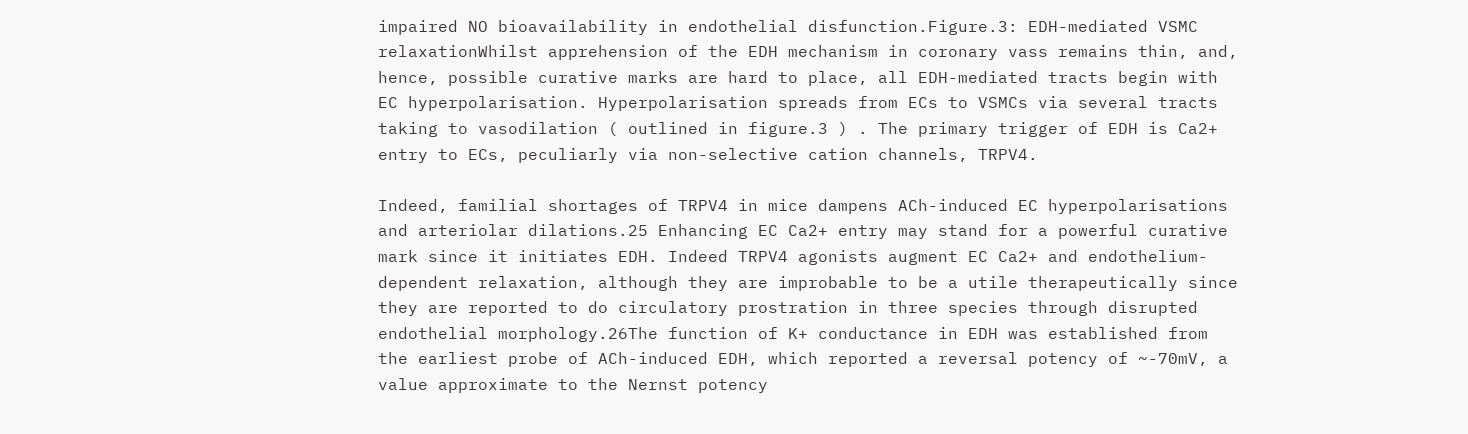impaired NO bioavailability in endothelial disfunction.Figure.3: EDH-mediated VSMC relaxationWhilst apprehension of the EDH mechanism in coronary vass remains thin, and, hence, possible curative marks are hard to place, all EDH-mediated tracts begin with EC hyperpolarisation. Hyperpolarisation spreads from ECs to VSMCs via several tracts taking to vasodilation ( outlined in figure.3 ) . The primary trigger of EDH is Ca2+ entry to ECs, peculiarly via non-selective cation channels, TRPV4.

Indeed, familial shortages of TRPV4 in mice dampens ACh-induced EC hyperpolarisations and arteriolar dilations.25 Enhancing EC Ca2+ entry may stand for a powerful curative mark since it initiates EDH. Indeed TRPV4 agonists augment EC Ca2+ and endothelium-dependent relaxation, although they are improbable to be a utile therapeutically since they are reported to do circulatory prostration in three species through disrupted endothelial morphology.26The function of K+ conductance in EDH was established from the earliest probe of ACh-induced EDH, which reported a reversal potency of ~-70mV, a value approximate to the Nernst potency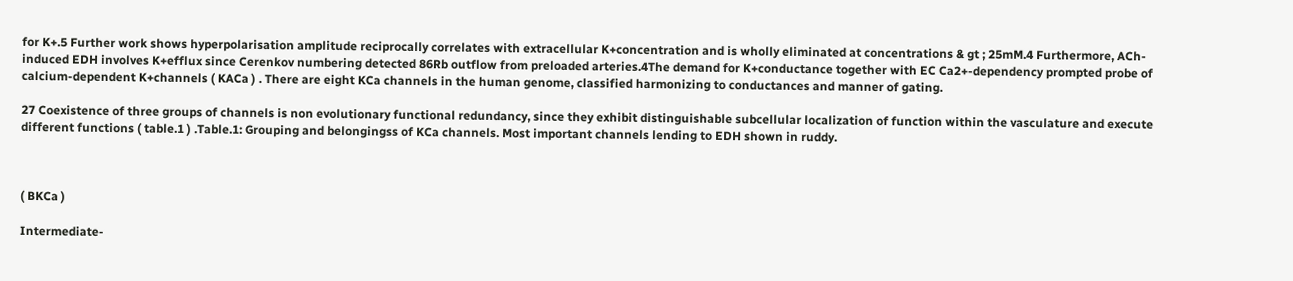for K+.5 Further work shows hyperpolarisation amplitude reciprocally correlates with extracellular K+concentration and is wholly eliminated at concentrations & gt ; 25mM.4 Furthermore, ACh-induced EDH involves K+efflux since Cerenkov numbering detected 86Rb outflow from preloaded arteries.4The demand for K+conductance together with EC Ca2+-dependency prompted probe of calcium-dependent K+channels ( KACa ) . There are eight KCa channels in the human genome, classified harmonizing to conductances and manner of gating.

27 Coexistence of three groups of channels is non evolutionary functional redundancy, since they exhibit distinguishable subcellular localization of function within the vasculature and execute different functions ( table.1 ) .Table.1: Grouping and belongingss of KCa channels. Most important channels lending to EDH shown in ruddy.



( BKCa )

Intermediate-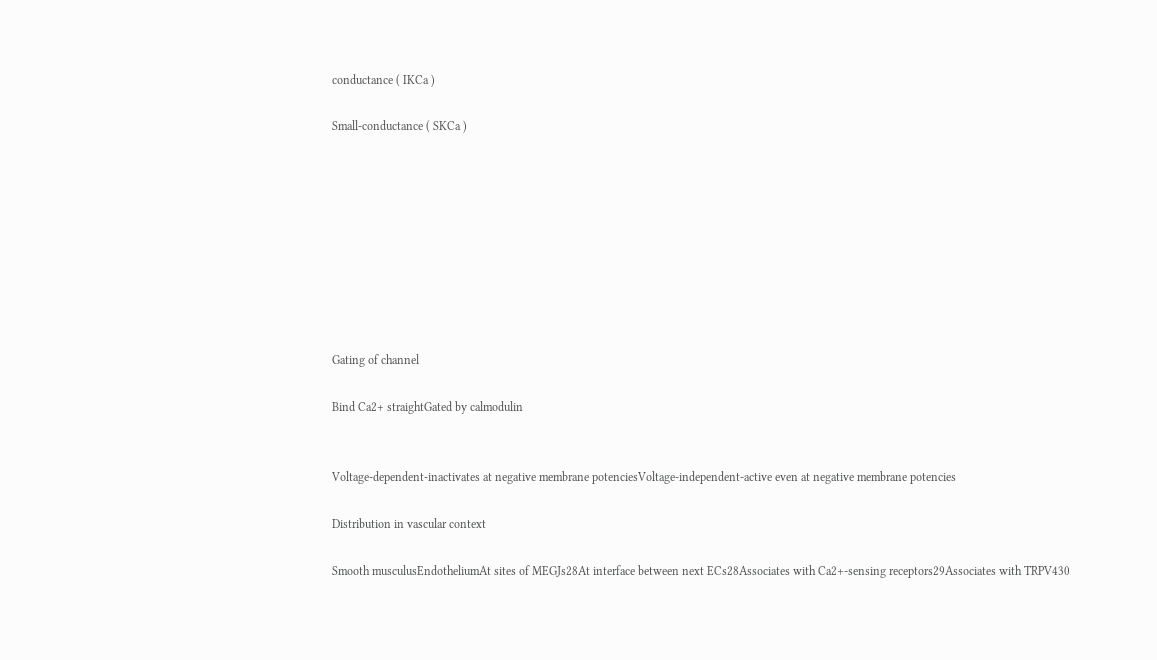conductance ( IKCa )

Small-conductance ( SKCa )









Gating of channel

Bind Ca2+ straightGated by calmodulin


Voltage-dependent-inactivates at negative membrane potenciesVoltage-independent-active even at negative membrane potencies

Distribution in vascular context

Smooth musculusEndotheliumAt sites of MEGJs28At interface between next ECs28Associates with Ca2+-sensing receptors29Associates with TRPV430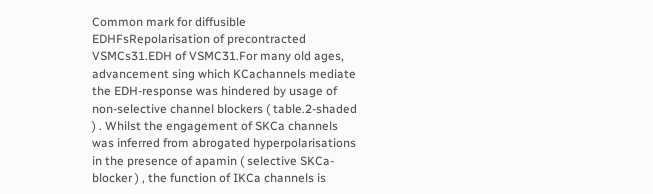Common mark for diffusible EDHFsRepolarisation of precontracted VSMCs31.EDH of VSMC31.For many old ages, advancement sing which KCachannels mediate the EDH-response was hindered by usage of non-selective channel blockers ( table.2-shaded ) . Whilst the engagement of SKCa channels was inferred from abrogated hyperpolarisations in the presence of apamin ( selective SKCa-blocker ) , the function of IKCa channels is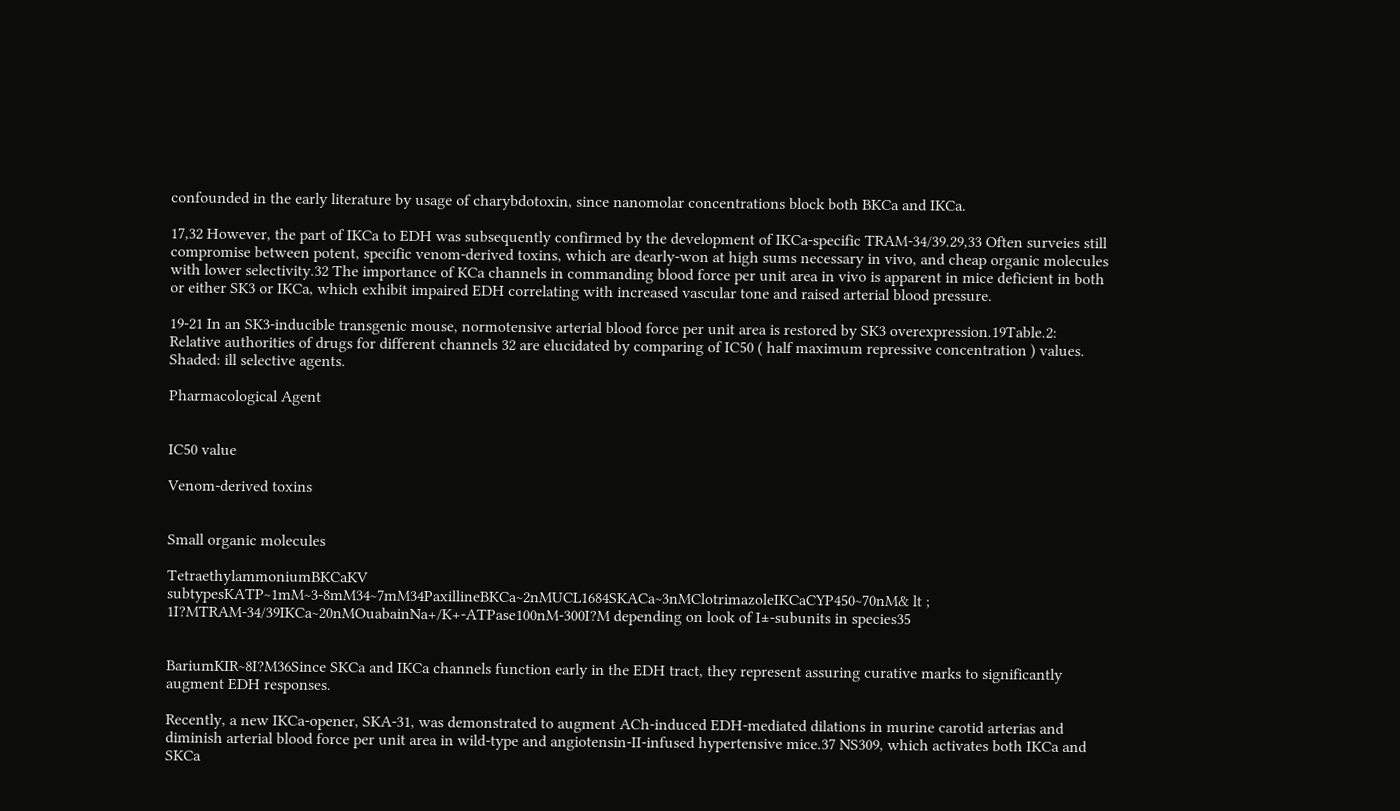confounded in the early literature by usage of charybdotoxin, since nanomolar concentrations block both BKCa and IKCa.

17,32 However, the part of IKCa to EDH was subsequently confirmed by the development of IKCa-specific TRAM-34/39.29,33 Often surveies still compromise between potent, specific venom-derived toxins, which are dearly-won at high sums necessary in vivo, and cheap organic molecules with lower selectivity.32 The importance of KCa channels in commanding blood force per unit area in vivo is apparent in mice deficient in both or either SK3 or IKCa, which exhibit impaired EDH correlating with increased vascular tone and raised arterial blood pressure.

19-21 In an SK3-inducible transgenic mouse, normotensive arterial blood force per unit area is restored by SK3 overexpression.19Table.2: Relative authorities of drugs for different channels 32 are elucidated by comparing of IC50 ( half maximum repressive concentration ) values. Shaded: ill selective agents.

Pharmacological Agent


IC50 value

Venom-derived toxins


Small organic molecules

TetraethylammoniumBKCaKV subtypesKATP~1mM~3-8mM34~7mM34PaxillineBKCa~2nMUCL1684SKACa~3nMClotrimazoleIKCaCYP450~70nM& lt ; 1I?MTRAM-34/39IKCa~20nMOuabainNa+/K+-ATPase100nM-300I?M depending on look of I±-subunits in species35


BariumKIR~8I?M36Since SKCa and IKCa channels function early in the EDH tract, they represent assuring curative marks to significantly augment EDH responses.

Recently, a new IKCa-opener, SKA-31, was demonstrated to augment ACh-induced EDH-mediated dilations in murine carotid arterias and diminish arterial blood force per unit area in wild-type and angiotensin-II-infused hypertensive mice.37 NS309, which activates both IKCa and SKCa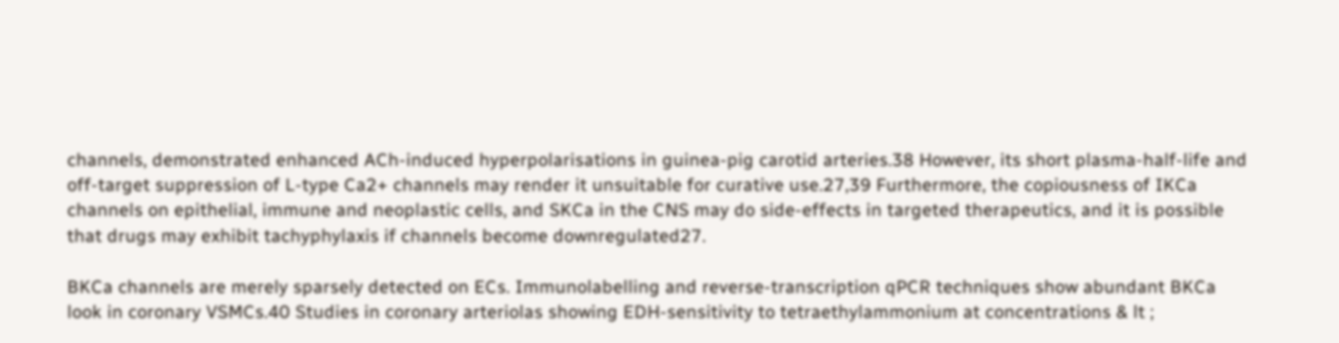channels, demonstrated enhanced ACh-induced hyperpolarisations in guinea-pig carotid arteries.38 However, its short plasma-half-life and off-target suppression of L-type Ca2+ channels may render it unsuitable for curative use.27,39 Furthermore, the copiousness of IKCa channels on epithelial, immune and neoplastic cells, and SKCa in the CNS may do side-effects in targeted therapeutics, and it is possible that drugs may exhibit tachyphylaxis if channels become downregulated27.

BKCa channels are merely sparsely detected on ECs. Immunolabelling and reverse-transcription qPCR techniques show abundant BKCa look in coronary VSMCs.40 Studies in coronary arteriolas showing EDH-sensitivity to tetraethylammonium at concentrations & lt ;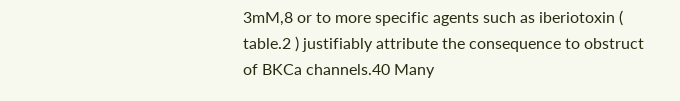3mM,8 or to more specific agents such as iberiotoxin ( table.2 ) justifiably attribute the consequence to obstruct of BKCa channels.40 Many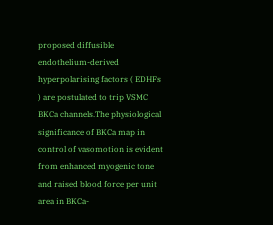proposed diffusible endothelium-derived hyperpolarising factors ( EDHFs ) are postulated to trip VSMC BKCa channels.The physiological significance of BKCa map in control of vasomotion is evident from enhanced myogenic tone and raised blood force per unit area in BKCa-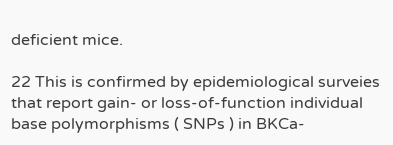deficient mice.

22 This is confirmed by epidemiological surveies that report gain- or loss-of-function individual base polymorphisms ( SNPs ) in BKCa-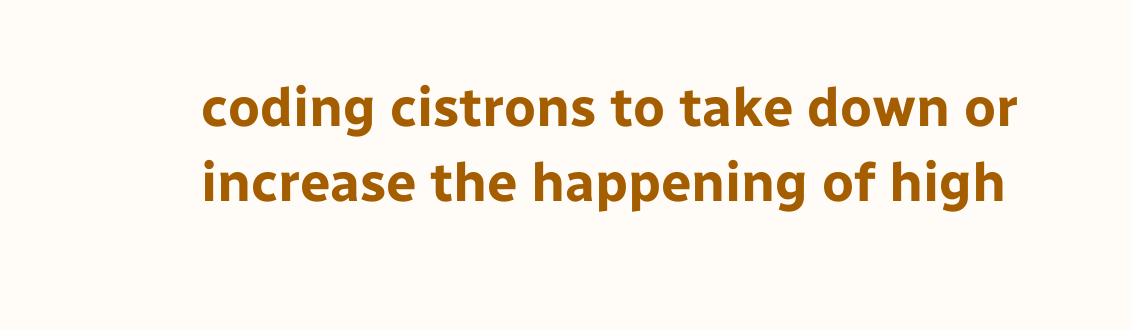coding cistrons to take down or increase the happening of high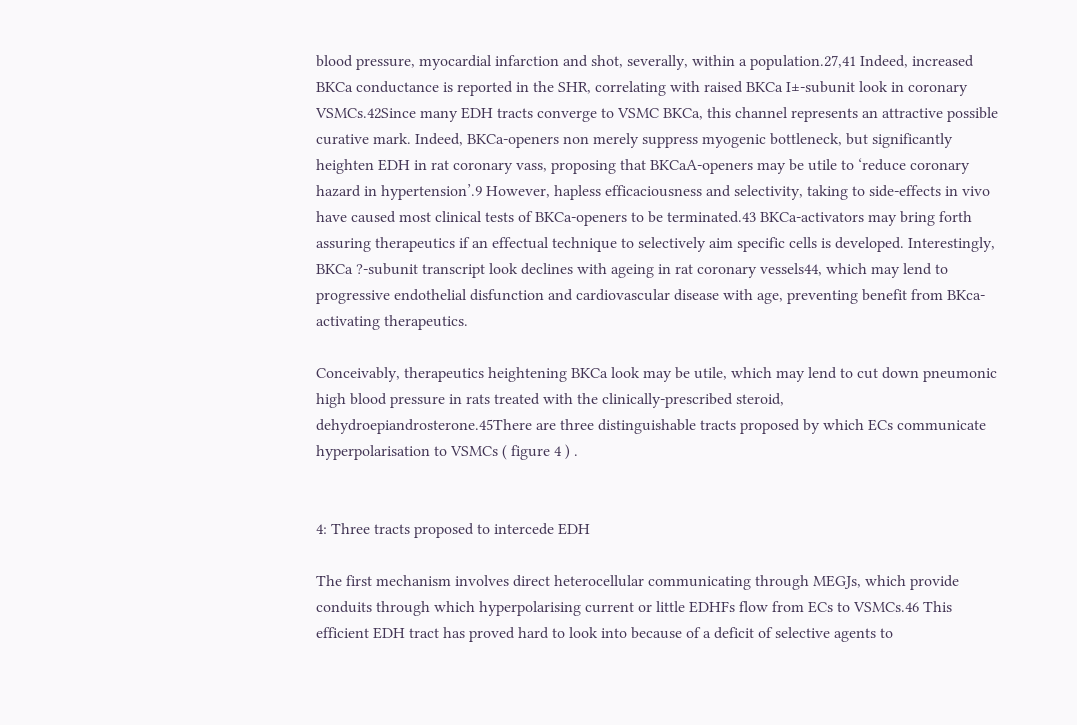blood pressure, myocardial infarction and shot, severally, within a population.27,41 Indeed, increased BKCa conductance is reported in the SHR, correlating with raised BKCa I±-subunit look in coronary VSMCs.42Since many EDH tracts converge to VSMC BKCa, this channel represents an attractive possible curative mark. Indeed, BKCa-openers non merely suppress myogenic bottleneck, but significantly heighten EDH in rat coronary vass, proposing that BKCaA-openers may be utile to ‘reduce coronary hazard in hypertension’.9 However, hapless efficaciousness and selectivity, taking to side-effects in vivo have caused most clinical tests of BKCa-openers to be terminated.43 BKCa-activators may bring forth assuring therapeutics if an effectual technique to selectively aim specific cells is developed. Interestingly, BKCa ?-subunit transcript look declines with ageing in rat coronary vessels44, which may lend to progressive endothelial disfunction and cardiovascular disease with age, preventing benefit from BKca-activating therapeutics.

Conceivably, therapeutics heightening BKCa look may be utile, which may lend to cut down pneumonic high blood pressure in rats treated with the clinically-prescribed steroid, dehydroepiandrosterone.45There are three distinguishable tracts proposed by which ECs communicate hyperpolarisation to VSMCs ( figure 4 ) .


4: Three tracts proposed to intercede EDH

The first mechanism involves direct heterocellular communicating through MEGJs, which provide conduits through which hyperpolarising current or little EDHFs flow from ECs to VSMCs.46 This efficient EDH tract has proved hard to look into because of a deficit of selective agents to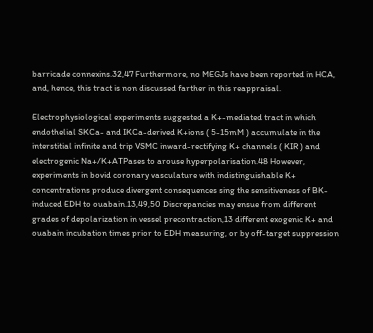barricade connexins.32,47 Furthermore, no MEGJs have been reported in HCA, and, hence, this tract is non discussed farther in this reappraisal.

Electrophysiological experiments suggested a K+-mediated tract in which endothelial SKCa- and IKCa-derived K+ions ( 5-15mM ) accumulate in the interstitial infinite and trip VSMC inward-rectifying K+ channels ( KIR ) and electrogenic Na+/K+ATPases to arouse hyperpolarisation.48 However, experiments in bovid coronary vasculature with indistinguishable K+ concentrations produce divergent consequences sing the sensitiveness of BK-induced EDH to ouabain.13,49,50 Discrepancies may ensue from different grades of depolarization in vessel precontraction,13 different exogenic K+ and ouabain incubation times prior to EDH measuring, or by off-target suppression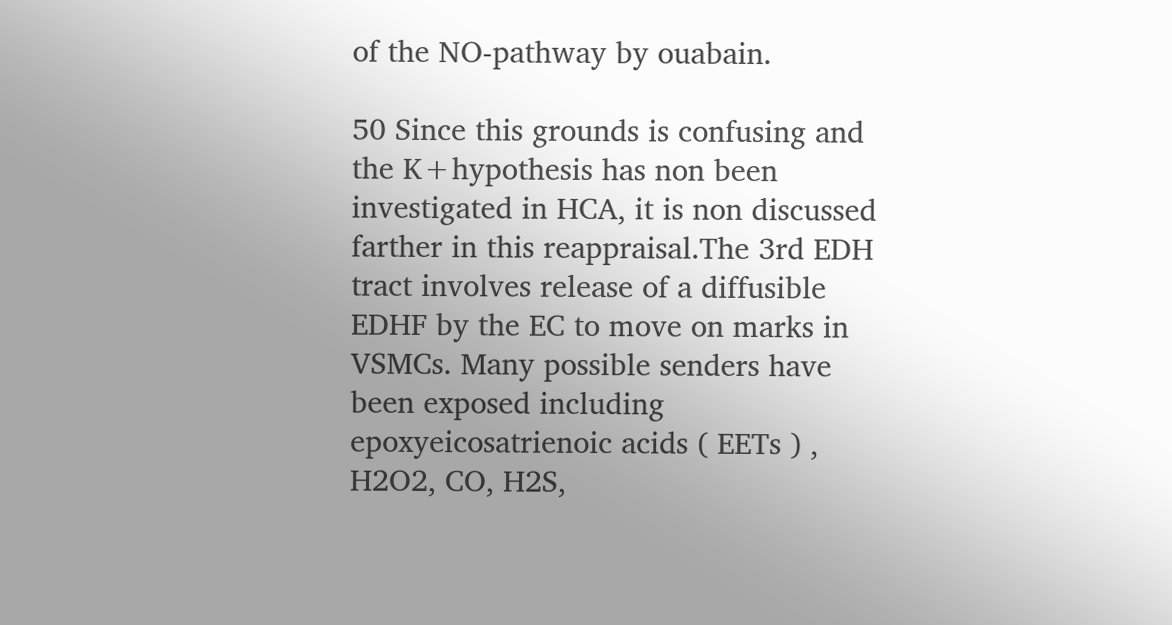of the NO-pathway by ouabain.

50 Since this grounds is confusing and the K+hypothesis has non been investigated in HCA, it is non discussed farther in this reappraisal.The 3rd EDH tract involves release of a diffusible EDHF by the EC to move on marks in VSMCs. Many possible senders have been exposed including epoxyeicosatrienoic acids ( EETs ) , H2O2, CO, H2S,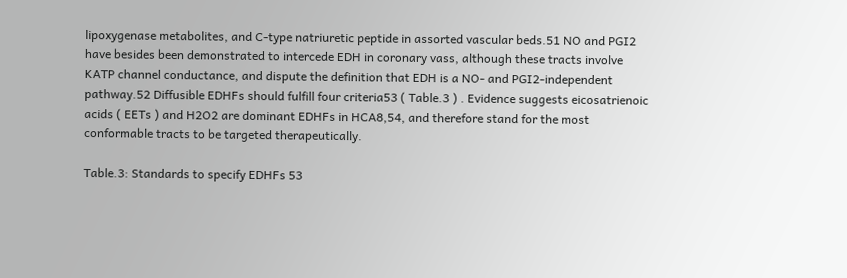lipoxygenase metabolites, and C-type natriuretic peptide in assorted vascular beds.51 NO and PGI2 have besides been demonstrated to intercede EDH in coronary vass, although these tracts involve KATP channel conductance, and dispute the definition that EDH is a NO- and PGI2-independent pathway.52 Diffusible EDHFs should fulfill four criteria53 ( Table.3 ) . Evidence suggests eicosatrienoic acids ( EETs ) and H2O2 are dominant EDHFs in HCA8,54, and therefore stand for the most conformable tracts to be targeted therapeutically.

Table.3: Standards to specify EDHFs 53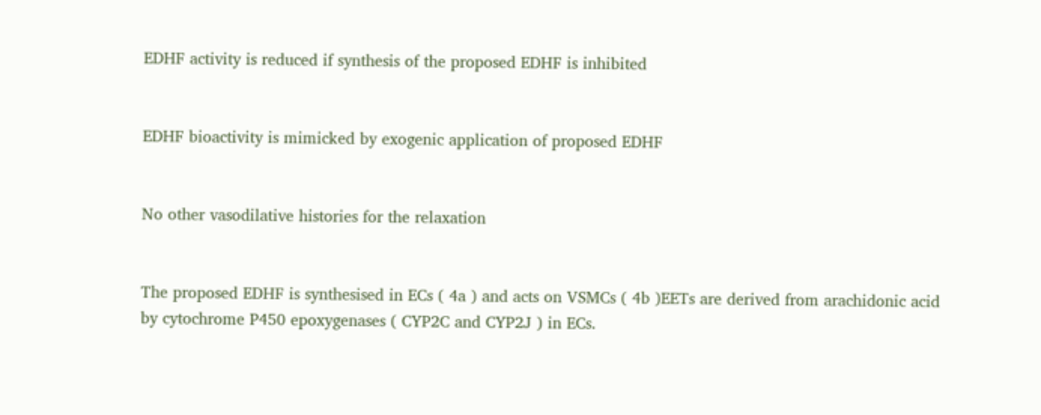EDHF activity is reduced if synthesis of the proposed EDHF is inhibited


EDHF bioactivity is mimicked by exogenic application of proposed EDHF


No other vasodilative histories for the relaxation


The proposed EDHF is synthesised in ECs ( 4a ) and acts on VSMCs ( 4b )EETs are derived from arachidonic acid by cytochrome P450 epoxygenases ( CYP2C and CYP2J ) in ECs.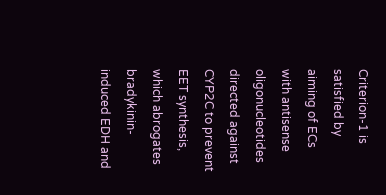Criterion-1 is satisfied by aiming of ECs with antisense oligonucleotides directed against CYP2C to prevent EET synthesis, which abrogates bradykinin-induced EDH and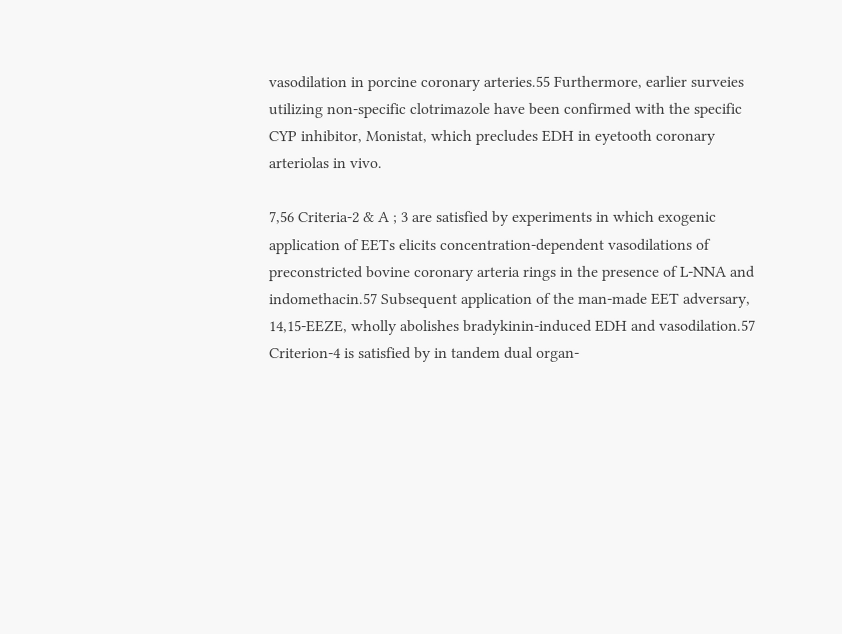vasodilation in porcine coronary arteries.55 Furthermore, earlier surveies utilizing non-specific clotrimazole have been confirmed with the specific CYP inhibitor, Monistat, which precludes EDH in eyetooth coronary arteriolas in vivo.

7,56 Criteria-2 & A ; 3 are satisfied by experiments in which exogenic application of EETs elicits concentration-dependent vasodilations of preconstricted bovine coronary arteria rings in the presence of L-NNA and indomethacin.57 Subsequent application of the man-made EET adversary, 14,15-EEZE, wholly abolishes bradykinin-induced EDH and vasodilation.57 Criterion-4 is satisfied by in tandem dual organ-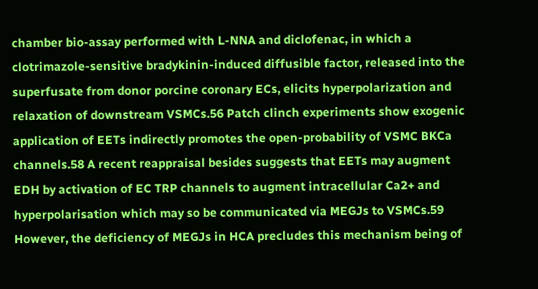chamber bio-assay performed with L-NNA and diclofenac, in which a clotrimazole-sensitive bradykinin-induced diffusible factor, released into the superfusate from donor porcine coronary ECs, elicits hyperpolarization and relaxation of downstream VSMCs.56 Patch clinch experiments show exogenic application of EETs indirectly promotes the open-probability of VSMC BKCa channels.58 A recent reappraisal besides suggests that EETs may augment EDH by activation of EC TRP channels to augment intracellular Ca2+ and hyperpolarisation which may so be communicated via MEGJs to VSMCs.59 However, the deficiency of MEGJs in HCA precludes this mechanism being of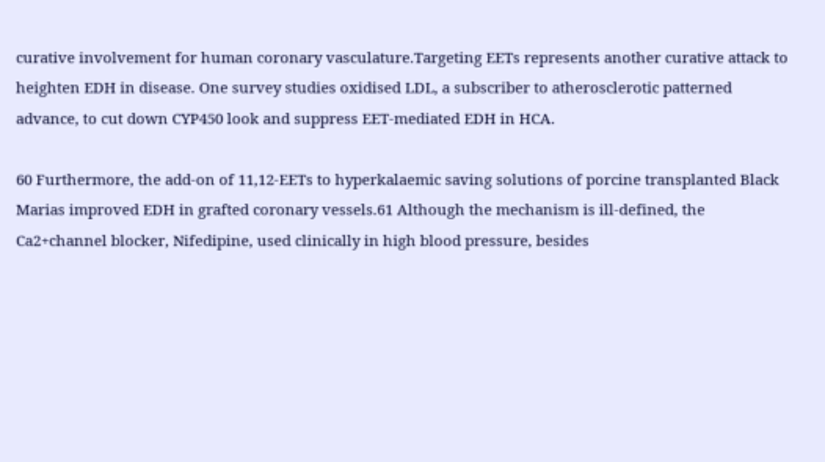curative involvement for human coronary vasculature.Targeting EETs represents another curative attack to heighten EDH in disease. One survey studies oxidised LDL, a subscriber to atherosclerotic patterned advance, to cut down CYP450 look and suppress EET-mediated EDH in HCA.

60 Furthermore, the add-on of 11,12-EETs to hyperkalaemic saving solutions of porcine transplanted Black Marias improved EDH in grafted coronary vessels.61 Although the mechanism is ill-defined, the Ca2+channel blocker, Nifedipine, used clinically in high blood pressure, besides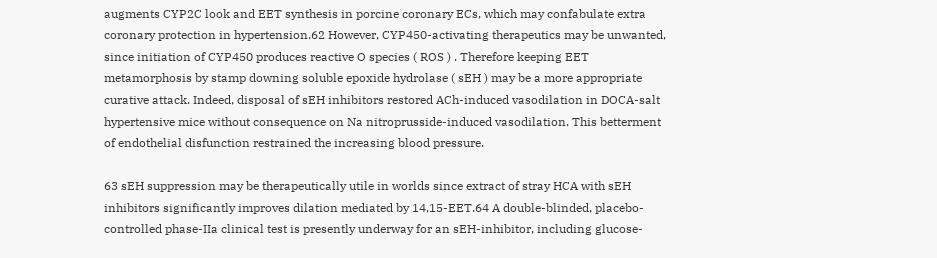augments CYP2C look and EET synthesis in porcine coronary ECs, which may confabulate extra coronary protection in hypertension.62 However, CYP450-activating therapeutics may be unwanted, since initiation of CYP450 produces reactive O species ( ROS ) . Therefore keeping EET metamorphosis by stamp downing soluble epoxide hydrolase ( sEH ) may be a more appropriate curative attack. Indeed, disposal of sEH inhibitors restored ACh-induced vasodilation in DOCA-salt hypertensive mice without consequence on Na nitroprusside-induced vasodilation. This betterment of endothelial disfunction restrained the increasing blood pressure.

63 sEH suppression may be therapeutically utile in worlds since extract of stray HCA with sEH inhibitors significantly improves dilation mediated by 14,15-EET.64 A double-blinded, placebo-controlled phase-IIa clinical test is presently underway for an sEH-inhibitor, including glucose-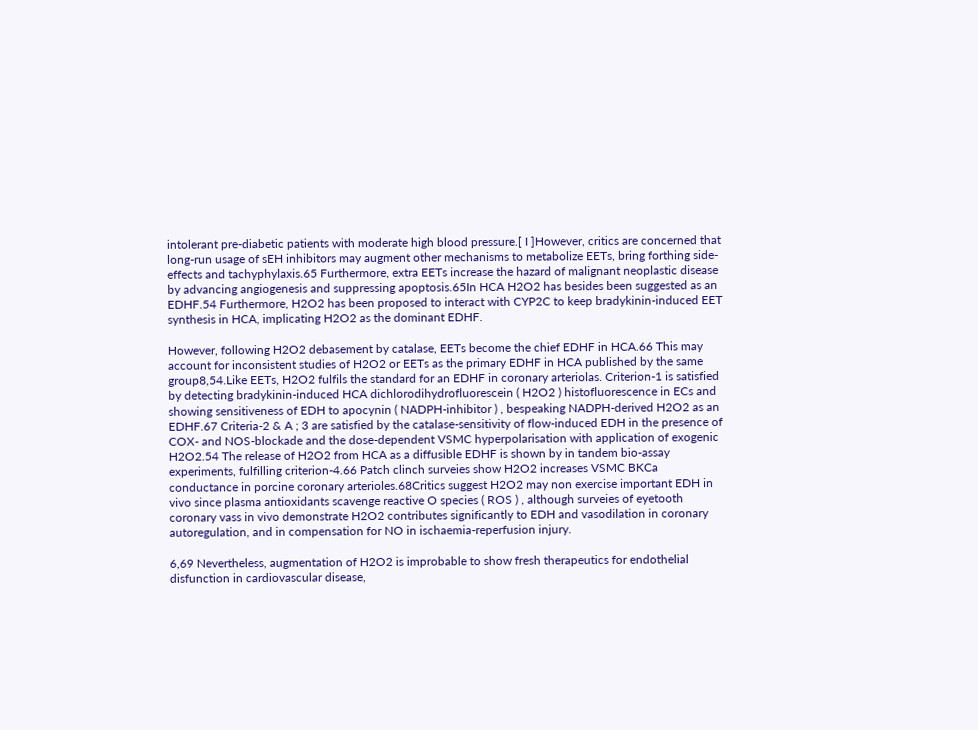intolerant pre-diabetic patients with moderate high blood pressure.[ I ]However, critics are concerned that long-run usage of sEH inhibitors may augment other mechanisms to metabolize EETs, bring forthing side-effects and tachyphylaxis.65 Furthermore, extra EETs increase the hazard of malignant neoplastic disease by advancing angiogenesis and suppressing apoptosis.65In HCA H2O2 has besides been suggested as an EDHF.54 Furthermore, H2O2 has been proposed to interact with CYP2C to keep bradykinin-induced EET synthesis in HCA, implicating H2O2 as the dominant EDHF.

However, following H2O2 debasement by catalase, EETs become the chief EDHF in HCA.66 This may account for inconsistent studies of H2O2 or EETs as the primary EDHF in HCA published by the same group8,54.Like EETs, H2O2 fulfils the standard for an EDHF in coronary arteriolas. Criterion-1 is satisfied by detecting bradykinin-induced HCA dichlorodihydrofluorescein ( H2O2 ) histofluorescence in ECs and showing sensitiveness of EDH to apocynin ( NADPH-inhibitor ) , bespeaking NADPH-derived H2O2 as an EDHF.67 Criteria-2 & A ; 3 are satisfied by the catalase-sensitivity of flow-induced EDH in the presence of COX- and NOS-blockade and the dose-dependent VSMC hyperpolarisation with application of exogenic H2O2.54 The release of H2O2 from HCA as a diffusible EDHF is shown by in tandem bio-assay experiments, fulfilling criterion-4.66 Patch clinch surveies show H2O2 increases VSMC BKCa conductance in porcine coronary arterioles.68Critics suggest H2O2 may non exercise important EDH in vivo since plasma antioxidants scavenge reactive O species ( ROS ) , although surveies of eyetooth coronary vass in vivo demonstrate H2O2 contributes significantly to EDH and vasodilation in coronary autoregulation, and in compensation for NO in ischaemia-reperfusion injury.

6,69 Nevertheless, augmentation of H2O2 is improbable to show fresh therapeutics for endothelial disfunction in cardiovascular disease,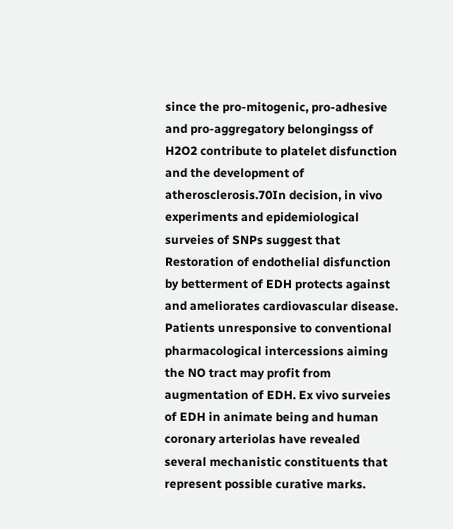since the pro-mitogenic, pro-adhesive and pro-aggregatory belongingss of H2O2 contribute to platelet disfunction and the development of atherosclerosis.70In decision, in vivo experiments and epidemiological surveies of SNPs suggest that Restoration of endothelial disfunction by betterment of EDH protects against and ameliorates cardiovascular disease. Patients unresponsive to conventional pharmacological intercessions aiming the NO tract may profit from augmentation of EDH. Ex vivo surveies of EDH in animate being and human coronary arteriolas have revealed several mechanistic constituents that represent possible curative marks.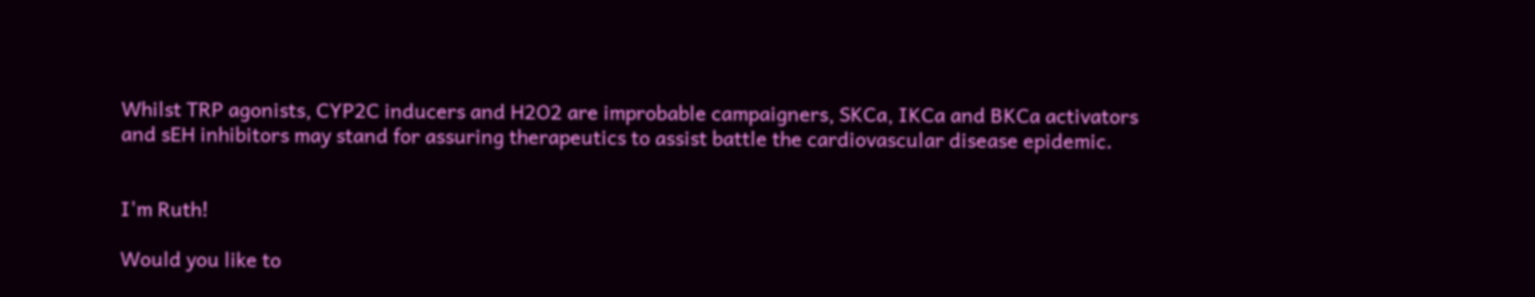Whilst TRP agonists, CYP2C inducers and H2O2 are improbable campaigners, SKCa, IKCa and BKCa activators and sEH inhibitors may stand for assuring therapeutics to assist battle the cardiovascular disease epidemic.


I'm Ruth!

Would you like to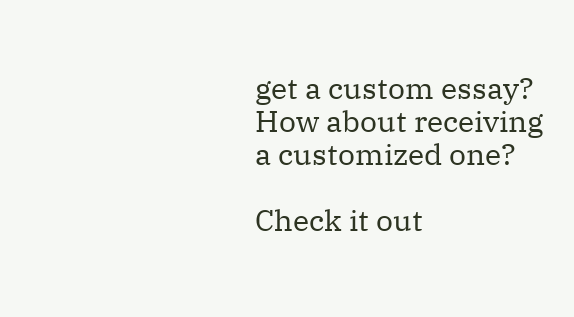get a custom essay? How about receiving a customized one?

Check it out